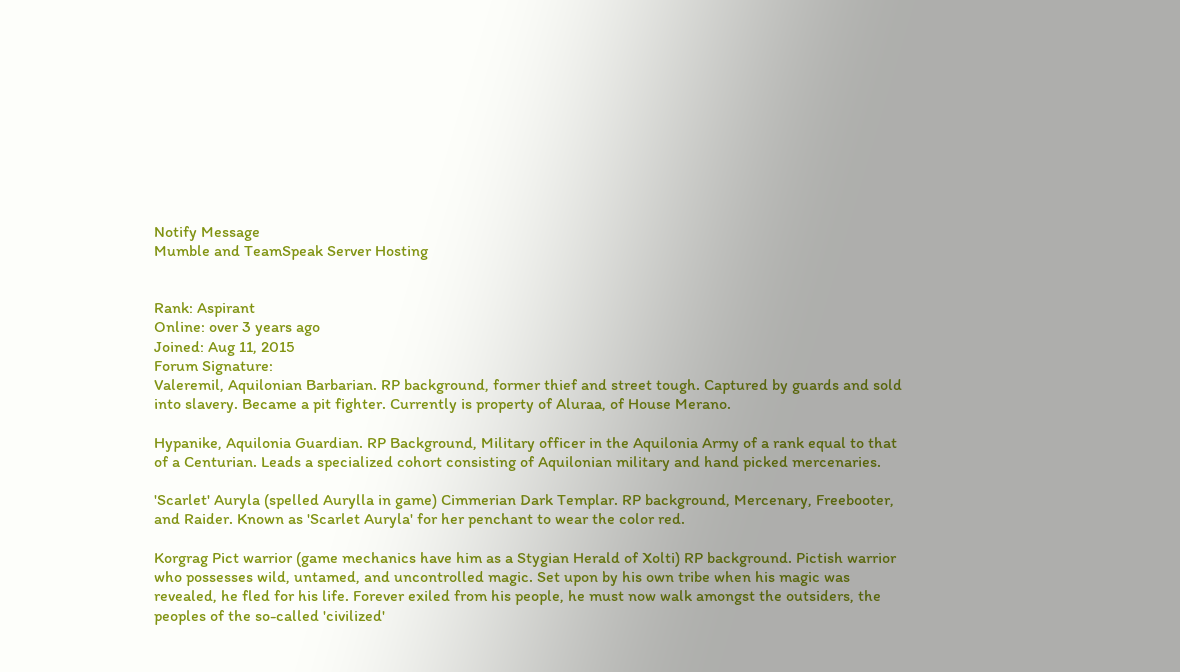Notify Message
Mumble and TeamSpeak Server Hosting


Rank: Aspirant
Online: over 3 years ago
Joined: Aug 11, 2015
Forum Signature:
Valeremil, Aquilonian Barbarian. RP background, former thief and street tough. Captured by guards and sold into slavery. Became a pit fighter. Currently is property of Aluraa, of House Merano.

Hypanike, Aquilonia Guardian. RP Background, Military officer in the Aquilonia Army of a rank equal to that of a Centurian. Leads a specialized cohort consisting of Aquilonian military and hand picked mercenaries.

'Scarlet' Auryla (spelled Aurylla in game) Cimmerian Dark Templar. RP background, Mercenary, Freebooter, and Raider. Known as 'Scarlet Auryla' for her penchant to wear the color red.

Korgrag Pict warrior (game mechanics have him as a Stygian Herald of Xolti) RP background. Pictish warrior who possesses wild, untamed, and uncontrolled magic. Set upon by his own tribe when his magic was revealed, he fled for his life. Forever exiled from his people, he must now walk amongst the outsiders, the peoples of the so-called 'civilized'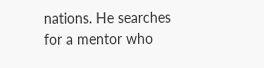nations. He searches for a mentor who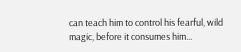can teach him to control his fearful, wild magic, before it consumes him...